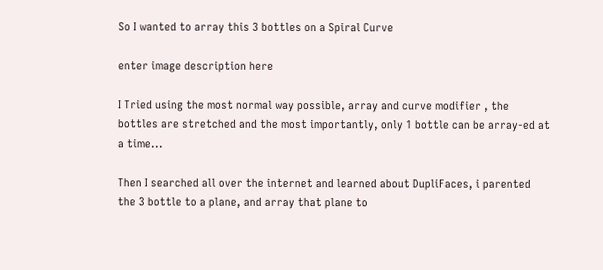So I wanted to array this 3 bottles on a Spiral Curve

enter image description here

I Tried using the most normal way possible, array and curve modifier , the bottles are stretched and the most importantly, only 1 bottle can be array-ed at a time...

Then I searched all over the internet and learned about DupliFaces, i parented the 3 bottle to a plane, and array that plane to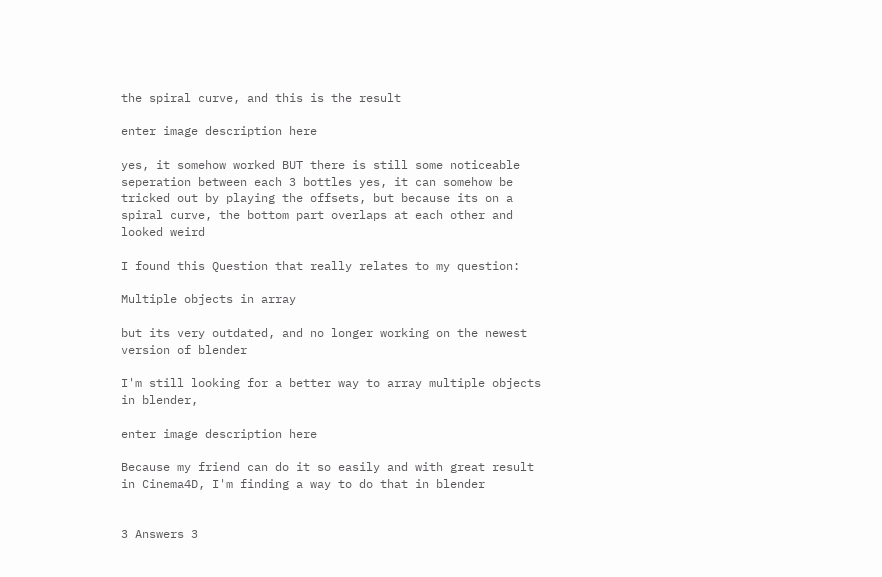the spiral curve, and this is the result

enter image description here

yes, it somehow worked BUT there is still some noticeable seperation between each 3 bottles yes, it can somehow be tricked out by playing the offsets, but because its on a spiral curve, the bottom part overlaps at each other and looked weird

I found this Question that really relates to my question:

Multiple objects in array

but its very outdated, and no longer working on the newest version of blender

I'm still looking for a better way to array multiple objects in blender,

enter image description here

Because my friend can do it so easily and with great result in Cinema4D, I'm finding a way to do that in blender


3 Answers 3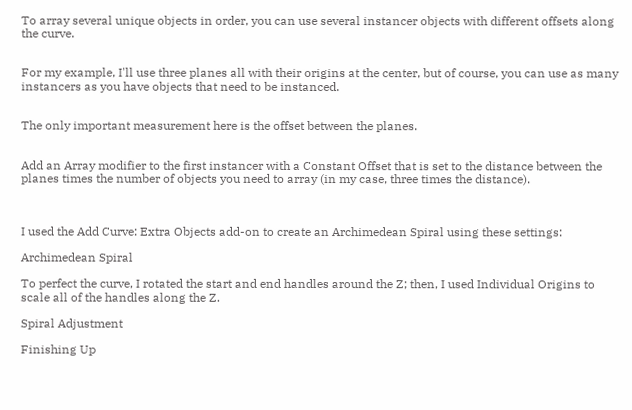To array several unique objects in order, you can use several instancer objects with different offsets along the curve.


For my example, I'll use three planes all with their origins at the center, but of course, you can use as many instancers as you have objects that need to be instanced.


The only important measurement here is the offset between the planes.


Add an Array modifier to the first instancer with a Constant Offset that is set to the distance between the planes times the number of objects you need to array (in my case, three times the distance).



I used the Add Curve: Extra Objects add-on to create an Archimedean Spiral using these settings:

Archimedean Spiral

To perfect the curve, I rotated the start and end handles around the Z; then, I used Individual Origins to scale all of the handles along the Z.

Spiral Adjustment

Finishing Up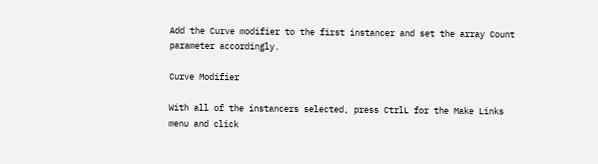Add the Curve modifier to the first instancer and set the array Count parameter accordingly.

Curve Modifier

With all of the instancers selected, press CtrlL for the Make Links menu and click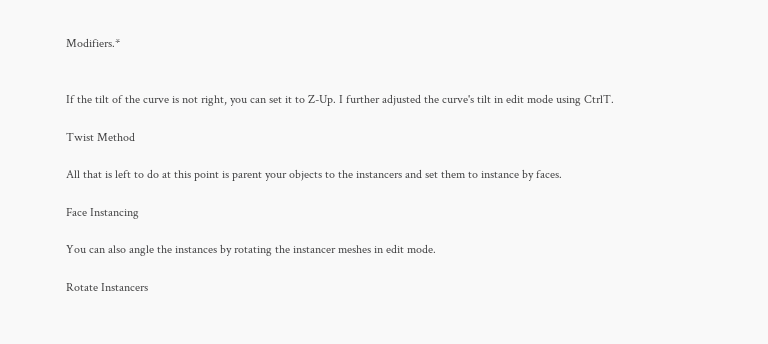Modifiers.*


If the tilt of the curve is not right, you can set it to Z-Up. I further adjusted the curve's tilt in edit mode using CtrlT.

Twist Method

All that is left to do at this point is parent your objects to the instancers and set them to instance by faces.

Face Instancing

You can also angle the instances by rotating the instancer meshes in edit mode.

Rotate Instancers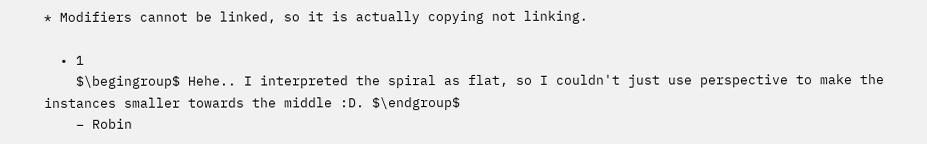* Modifiers cannot be linked, so it is actually copying not linking.

  • 1
    $\begingroup$ Hehe.. I interpreted the spiral as flat, so I couldn't just use perspective to make the instances smaller towards the middle :D. $\endgroup$
    – Robin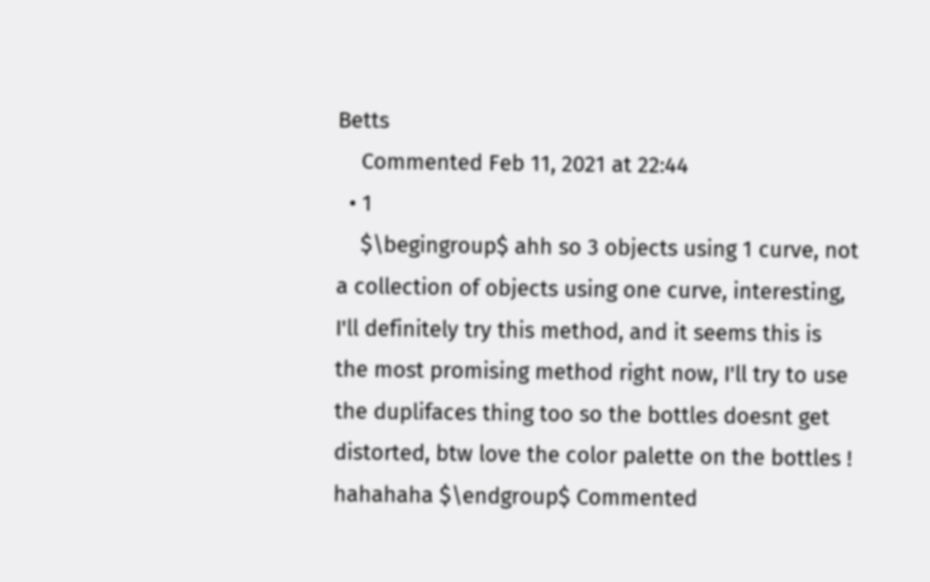Betts
    Commented Feb 11, 2021 at 22:44
  • 1
    $\begingroup$ ahh so 3 objects using 1 curve, not a collection of objects using one curve, interesting, I'll definitely try this method, and it seems this is the most promising method right now, I'll try to use the duplifaces thing too so the bottles doesnt get distorted, btw love the color palette on the bottles ! hahahaha $\endgroup$ Commented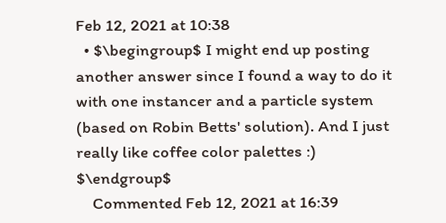Feb 12, 2021 at 10:38
  • $\begingroup$ I might end up posting another answer since I found a way to do it with one instancer and a particle system (based on Robin Betts' solution). And I just really like coffee color palettes :) $\endgroup$
    Commented Feb 12, 2021 at 16:39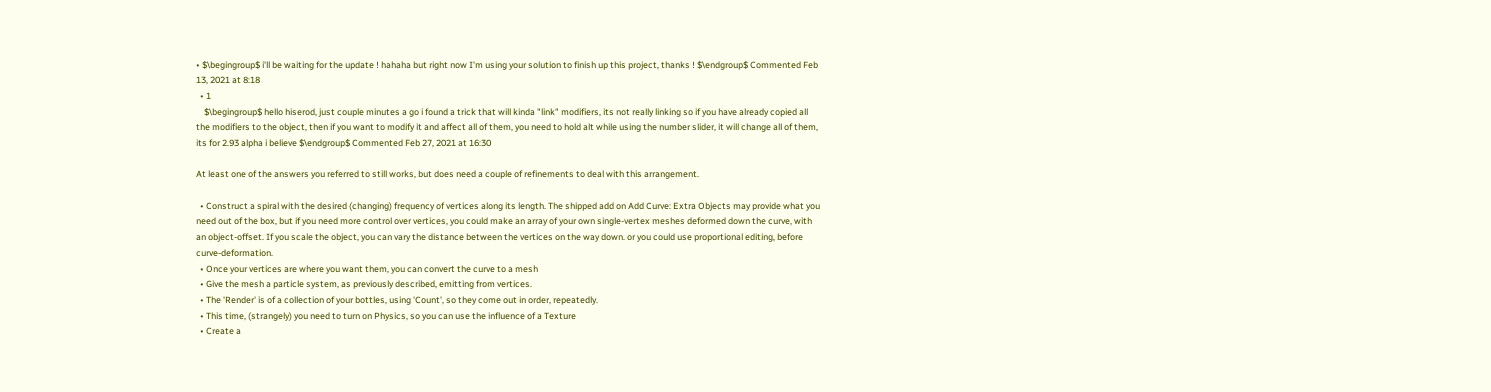• $\begingroup$ i'll be waiting for the update ! hahaha but right now I'm using your solution to finish up this project, thanks ! $\endgroup$ Commented Feb 13, 2021 at 8:18
  • 1
    $\begingroup$ hello hiserod, just couple minutes a go i found a trick that will kinda "link" modifiers, its not really linking so if you have already copied all the modifiers to the object, then if you want to modify it and affect all of them, you need to hold alt while using the number slider, it will change all of them, its for 2.93 alpha i believe $\endgroup$ Commented Feb 27, 2021 at 16:30

At least one of the answers you referred to still works, but does need a couple of refinements to deal with this arrangement.

  • Construct a spiral with the desired (changing) frequency of vertices along its length. The shipped add on Add Curve: Extra Objects may provide what you need out of the box, but if you need more control over vertices, you could make an array of your own single-vertex meshes deformed down the curve, with an object-offset. If you scale the object, you can vary the distance between the vertices on the way down. or you could use proportional editing, before curve-deformation.
  • Once your vertices are where you want them, you can convert the curve to a mesh
  • Give the mesh a particle system, as previously described, emitting from vertices.
  • The 'Render' is of a collection of your bottles, using 'Count', so they come out in order, repeatedly.
  • This time, (strangely) you need to turn on Physics, so you can use the influence of a Texture
  • Create a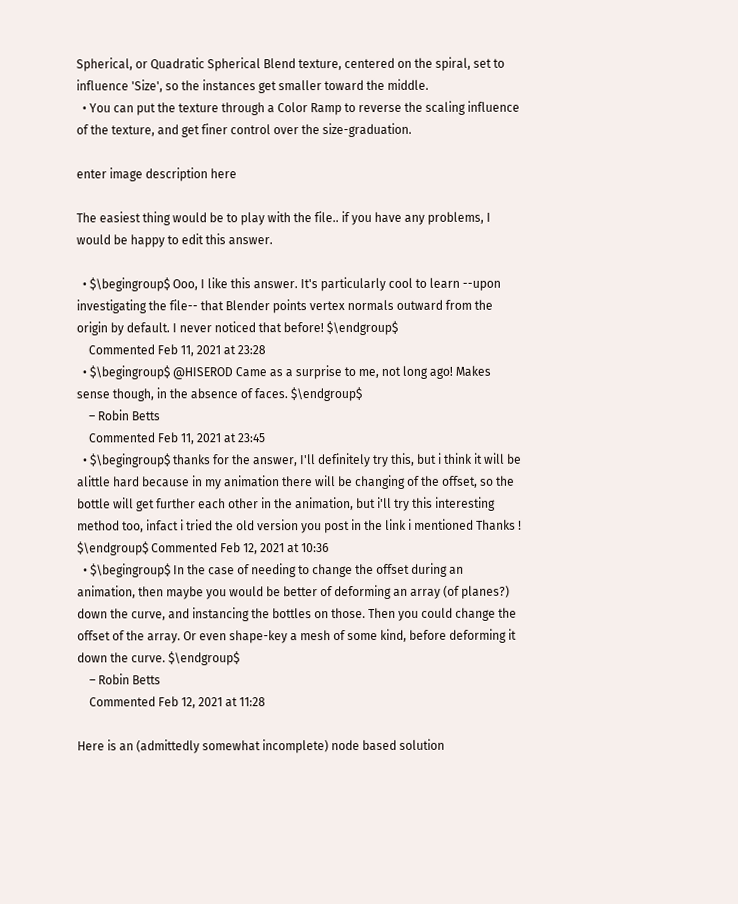Spherical, or Quadratic Spherical Blend texture, centered on the spiral, set to influence 'Size', so the instances get smaller toward the middle.
  • You can put the texture through a Color Ramp to reverse the scaling influence of the texture, and get finer control over the size-graduation.

enter image description here

The easiest thing would be to play with the file.. if you have any problems, I would be happy to edit this answer.

  • $\begingroup$ Ooo, I like this answer. It's particularly cool to learn --upon investigating the file-- that Blender points vertex normals outward from the origin by default. I never noticed that before! $\endgroup$
    Commented Feb 11, 2021 at 23:28
  • $\begingroup$ @HISEROD Came as a surprise to me, not long ago! Makes sense though, in the absence of faces. $\endgroup$
    – Robin Betts
    Commented Feb 11, 2021 at 23:45
  • $\begingroup$ thanks for the answer, I'll definitely try this, but i think it will be alittle hard because in my animation there will be changing of the offset, so the bottle will get further each other in the animation, but i'll try this interesting method too, infact i tried the old version you post in the link i mentioned Thanks ! $\endgroup$ Commented Feb 12, 2021 at 10:36
  • $\begingroup$ In the case of needing to change the offset during an animation, then maybe you would be better of deforming an array (of planes?) down the curve, and instancing the bottles on those. Then you could change the offset of the array. Or even shape-key a mesh of some kind, before deforming it down the curve. $\endgroup$
    – Robin Betts
    Commented Feb 12, 2021 at 11:28

Here is an (admittedly somewhat incomplete) node based solution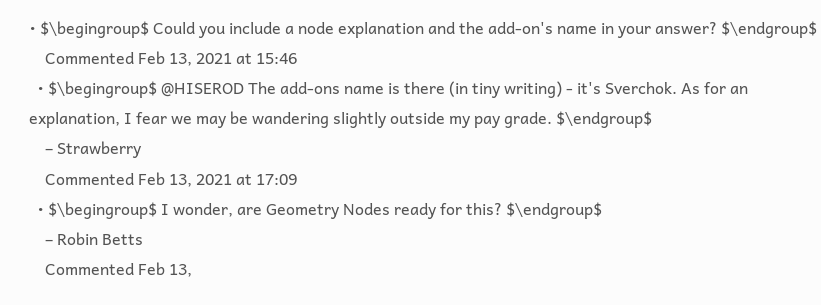• $\begingroup$ Could you include a node explanation and the add-on's name in your answer? $\endgroup$
    Commented Feb 13, 2021 at 15:46
  • $\begingroup$ @HISEROD The add-ons name is there (in tiny writing) - it's Sverchok. As for an explanation, I fear we may be wandering slightly outside my pay grade. $\endgroup$
    – Strawberry
    Commented Feb 13, 2021 at 17:09
  • $\begingroup$ I wonder, are Geometry Nodes ready for this? $\endgroup$
    – Robin Betts
    Commented Feb 13,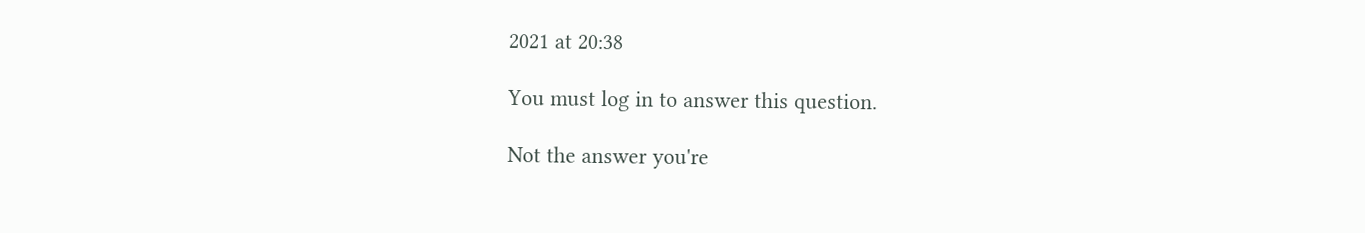2021 at 20:38

You must log in to answer this question.

Not the answer you're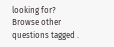looking for? Browse other questions tagged .